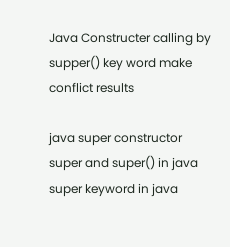Java Constructer calling by supper() key word make conflict results

java super constructor
super and super() in java
super keyword in java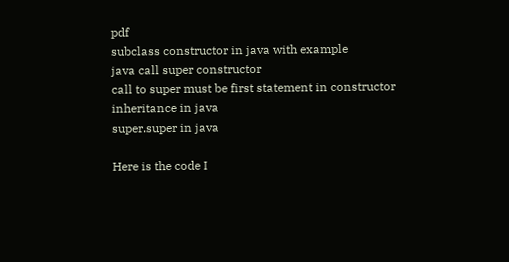pdf
subclass constructor in java with example
java call super constructor
call to super must be first statement in constructor
inheritance in java
super.super in java

Here is the code I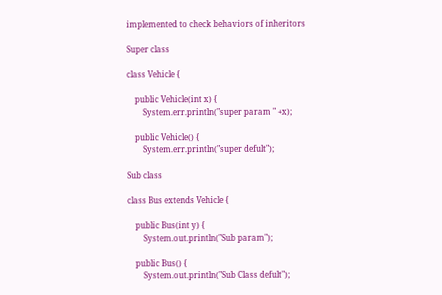implemented to check behaviors of inheritors

Super class

class Vehicle {

    public Vehicle(int x) {
        System.err.println("super param " +x);

    public Vehicle() {
        System.err.println("super defult");

Sub class

class Bus extends Vehicle {

    public Bus(int y) {
        System.out.println("Sub param");

    public Bus() {
        System.out.println("Sub Class defult");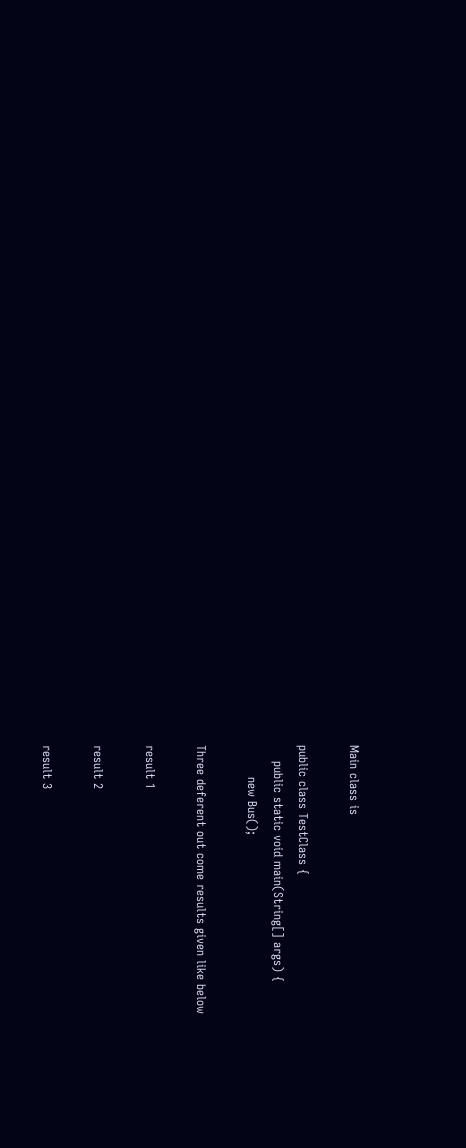Main class is

public class TestClass {
    public static void main(String[] args) {
        new Bus();

Three deferent out come results given like below

result 1

result 2

result 3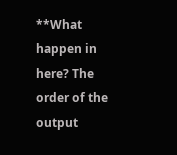**What happen in here? The order of the output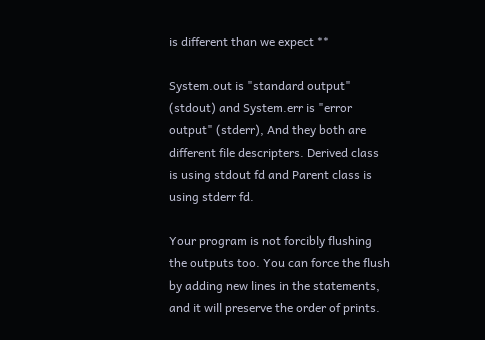is different than we expect **

System.out is "standard output" (stdout) and System.err is "error output" (stderr), And they both are different file descripters. Derived class is using stdout fd and Parent class is using stderr fd.

Your program is not forcibly flushing the outputs too. You can force the flush by adding new lines in the statements, and it will preserve the order of prints.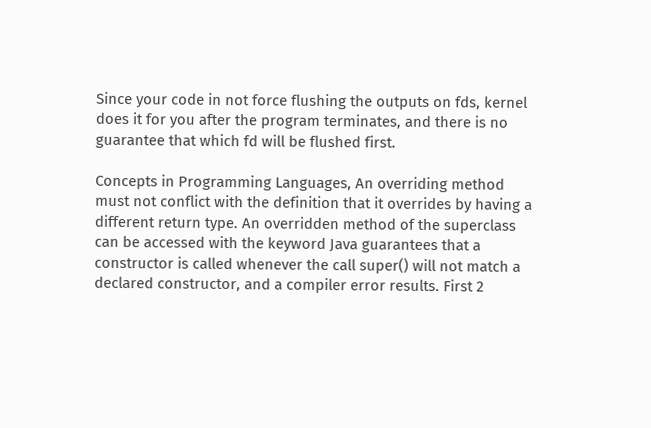Since your code in not force flushing the outputs on fds, kernel does it for you after the program terminates, and there is no guarantee that which fd will be flushed first.

Concepts in Programming Languages, An overriding method must not conflict with the definition that it overrides by having a different return type. An overridden method of the superclass can be accessed with the keyword Java guarantees that a constructor is called whenever the call super() will not match a declared constructor, and a compiler error results. First 2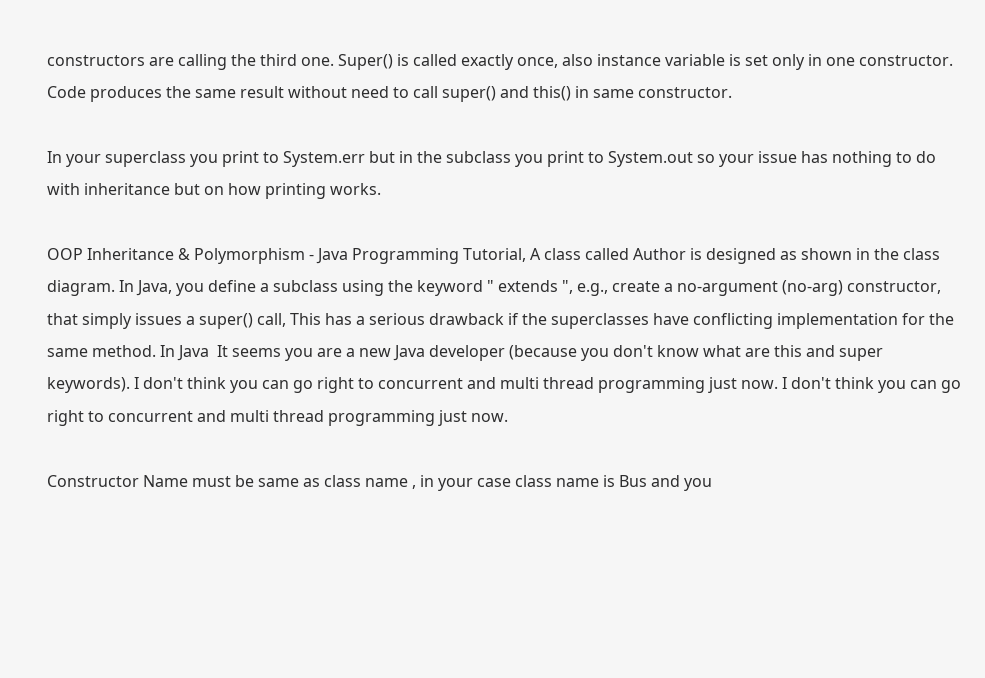constructors are calling the third one. Super() is called exactly once, also instance variable is set only in one constructor. Code produces the same result without need to call super() and this() in same constructor.

In your superclass you print to System.err but in the subclass you print to System.out so your issue has nothing to do with inheritance but on how printing works.

OOP Inheritance & Polymorphism - Java Programming Tutorial, A class called Author is designed as shown in the class diagram. In Java, you define a subclass using the keyword " extends ", e.g., create a no-argument (no-arg) constructor, that simply issues a super() call, This has a serious drawback if the superclasses have conflicting implementation for the same method. In Java  It seems you are a new Java developer (because you don't know what are this and super keywords). I don't think you can go right to concurrent and multi thread programming just now. I don't think you can go right to concurrent and multi thread programming just now.

Constructor Name must be same as class name , in your case class name is Bus and you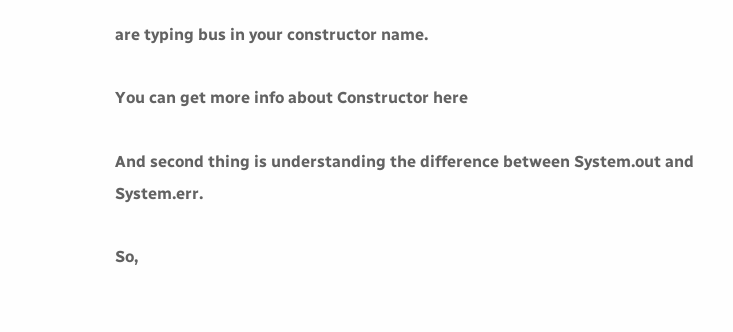are typing bus in your constructor name.

You can get more info about Constructor here

And second thing is understanding the difference between System.out and System.err.

So,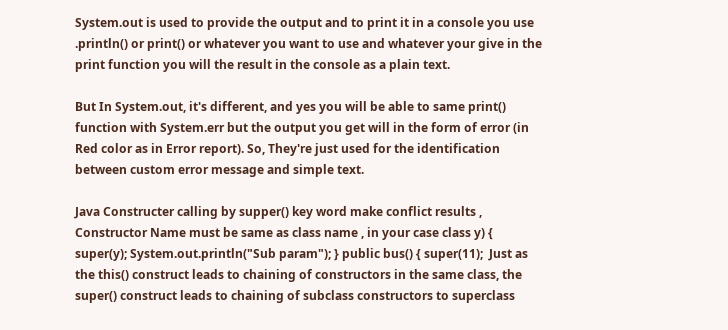System.out is used to provide the output and to print it in a console you use .println() or print() or whatever you want to use and whatever your give in the print function you will the result in the console as a plain text.

But In System.out, it's different, and yes you will be able to same print() function with System.err but the output you get will in the form of error (in Red color as in Error report). So, They're just used for the identification between custom error message and simple text.

Java Constructer calling by supper() key word make conflict results , Constructor Name must be same as class name , in your case class y) { super(y); System.out.println("Sub param"); } public bus() { super(11);  Just as the this() construct leads to chaining of constructors in the same class, the super() construct leads to chaining of subclass constructors to superclass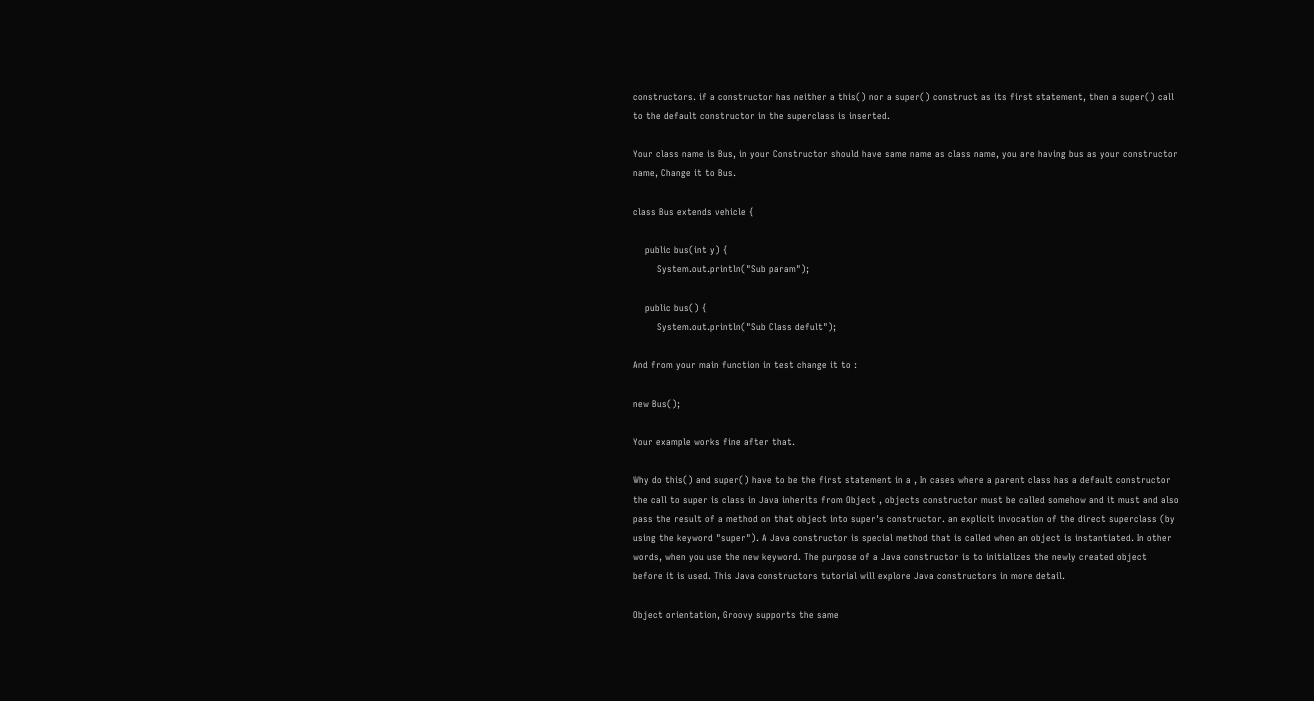constructors. if a constructor has neither a this() nor a super() construct as its first statement, then a super() call to the default constructor in the superclass is inserted.

Your class name is Bus, in your Constructor should have same name as class name, you are having bus as your constructor name, Change it to Bus.

class Bus extends vehicle {

    public bus(int y) {
        System.out.println("Sub param");

    public bus() {
        System.out.println("Sub Class defult");

And from your main function in test change it to :

new Bus();

Your example works fine after that.

Why do this() and super() have to be the first statement in a , In cases where a parent class has a default constructor the call to super is class in Java inherits from Object , objects constructor must be called somehow and it must and also pass the result of a method on that object into super's constructor. an explicit invocation of the direct superclass (by using the keyword "super"). A Java constructor is special method that is called when an object is instantiated. In other words, when you use the new keyword. The purpose of a Java constructor is to initializes the newly created object before it is used. This Java constructors tutorial will explore Java constructors in more detail.

Object orientation, Groovy supports the same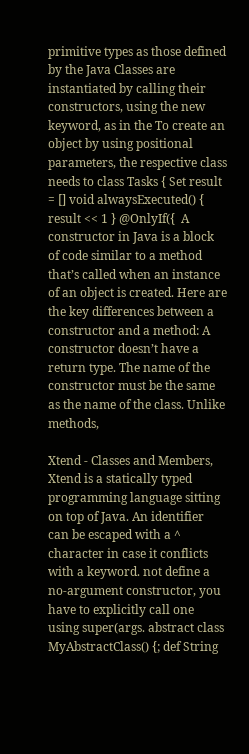primitive types as those defined by the Java Classes are instantiated by calling their constructors, using the new keyword, as in the To create an object by using positional parameters, the respective class needs to class Tasks { Set result = [] void alwaysExecuted() { result << 1 } @OnlyIf({  A constructor in Java is a block of code similar to a method that’s called when an instance of an object is created. Here are the key differences between a constructor and a method: A constructor doesn’t have a return type. The name of the constructor must be the same as the name of the class. Unlike methods,

Xtend - Classes and Members, Xtend is a statically typed programming language sitting on top of Java. An identifier can be escaped with a ^ character in case it conflicts with a keyword. not define a no-argument constructor, you have to explicitly call one using super(args. abstract class MyAbstractClass() {; def String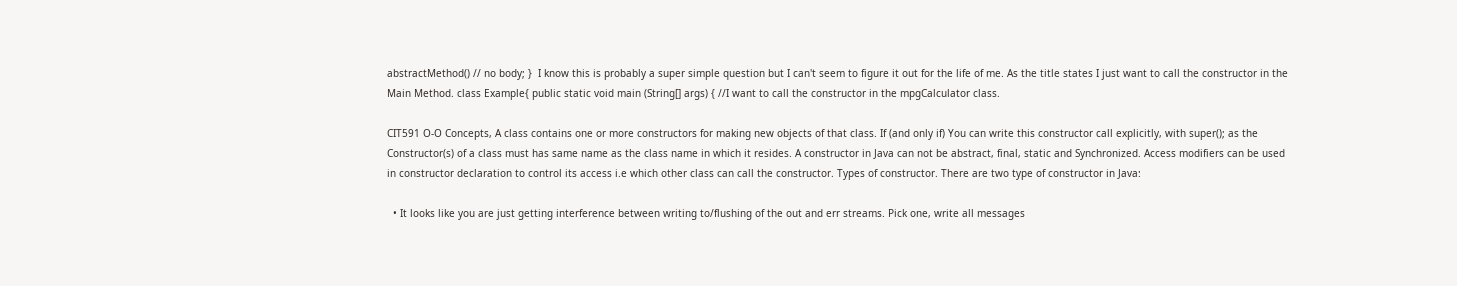abstractMethod() // no body; }  I know this is probably a super simple question but I can't seem to figure it out for the life of me. As the title states I just want to call the constructor in the Main Method. class Example{ public static void main (String[] args) { //I want to call the constructor in the mpgCalculator class.

CIT591 O-O Concepts, A class contains one or more constructors for making new objects of that class. If (and only if) You can write this constructor call explicitly, with super(); as the  Constructor(s) of a class must has same name as the class name in which it resides. A constructor in Java can not be abstract, final, static and Synchronized. Access modifiers can be used in constructor declaration to control its access i.e which other class can call the constructor. Types of constructor. There are two type of constructor in Java:

  • It looks like you are just getting interference between writing to/flushing of the out and err streams. Pick one, write all messages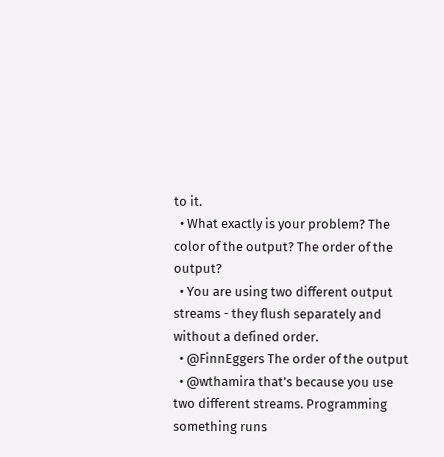to it.
  • What exactly is your problem? The color of the output? The order of the output?
  • You are using two different output streams - they flush separately and without a defined order.
  • @FinnEggers The order of the output
  • @wthamira that’s because you use two different streams. Programming something runs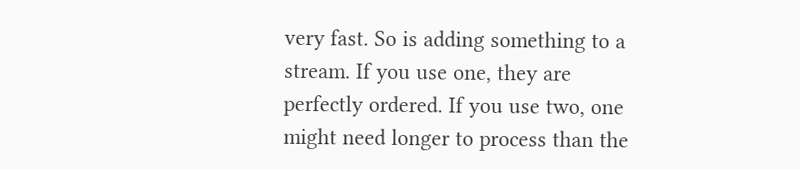very fast. So is adding something to a stream. If you use one, they are perfectly ordered. If you use two, one might need longer to process than the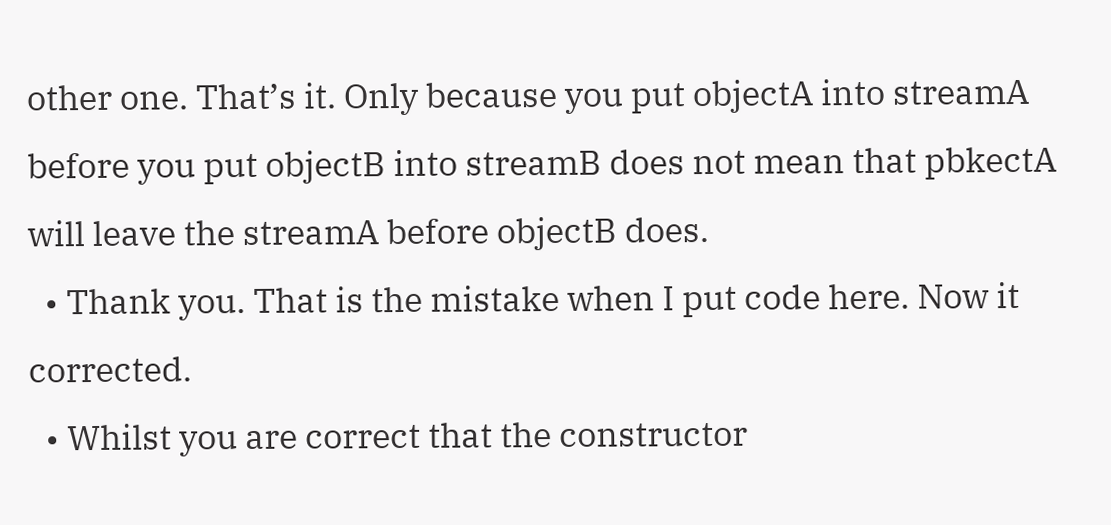other one. That’s it. Only because you put objectA into streamA before you put objectB into streamB does not mean that pbkectA will leave the streamA before objectB does.
  • Thank you. That is the mistake when I put code here. Now it corrected.
  • Whilst you are correct that the constructor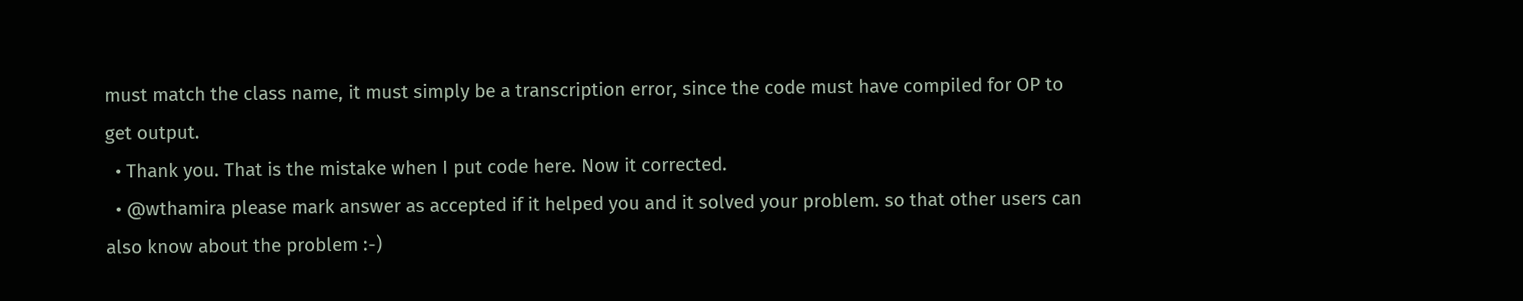must match the class name, it must simply be a transcription error, since the code must have compiled for OP to get output.
  • Thank you. That is the mistake when I put code here. Now it corrected.
  • @wthamira please mark answer as accepted if it helped you and it solved your problem. so that other users can also know about the problem :-)